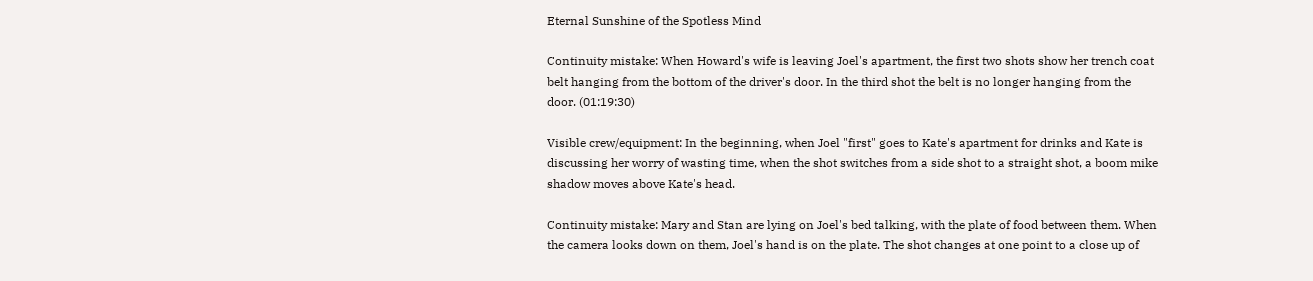Eternal Sunshine of the Spotless Mind

Continuity mistake: When Howard's wife is leaving Joel's apartment, the first two shots show her trench coat belt hanging from the bottom of the driver's door. In the third shot the belt is no longer hanging from the door. (01:19:30)

Visible crew/equipment: In the beginning, when Joel "first" goes to Kate's apartment for drinks and Kate is discussing her worry of wasting time, when the shot switches from a side shot to a straight shot, a boom mike shadow moves above Kate's head.

Continuity mistake: Mary and Stan are lying on Joel's bed talking, with the plate of food between them. When the camera looks down on them, Joel's hand is on the plate. The shot changes at one point to a close up of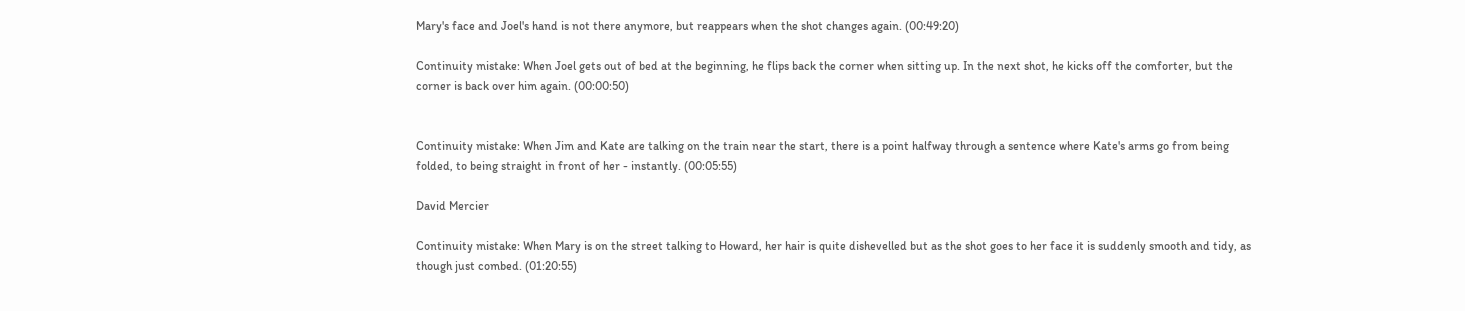Mary's face and Joel's hand is not there anymore, but reappears when the shot changes again. (00:49:20)

Continuity mistake: When Joel gets out of bed at the beginning, he flips back the corner when sitting up. In the next shot, he kicks off the comforter, but the corner is back over him again. (00:00:50)


Continuity mistake: When Jim and Kate are talking on the train near the start, there is a point halfway through a sentence where Kate's arms go from being folded, to being straight in front of her - instantly. (00:05:55)

David Mercier

Continuity mistake: When Mary is on the street talking to Howard, her hair is quite dishevelled but as the shot goes to her face it is suddenly smooth and tidy, as though just combed. (01:20:55)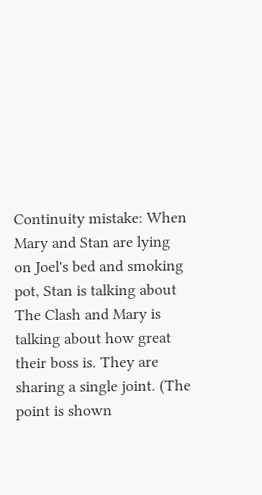Continuity mistake: When Mary and Stan are lying on Joel's bed and smoking pot, Stan is talking about The Clash and Mary is talking about how great their boss is. They are sharing a single joint. (The point is shown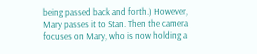being passed back and forth.) However, Mary passes it to Stan. Then the camera focuses on Mary, who is now holding a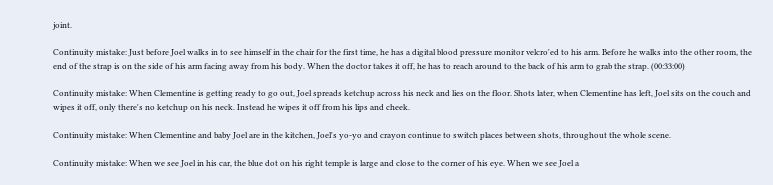joint.

Continuity mistake: Just before Joel walks in to see himself in the chair for the first time, he has a digital blood pressure monitor velcro'ed to his arm. Before he walks into the other room, the end of the strap is on the side of his arm facing away from his body. When the doctor takes it off, he has to reach around to the back of his arm to grab the strap. (00:33:00)

Continuity mistake: When Clementine is getting ready to go out, Joel spreads ketchup across his neck and lies on the floor. Shots later, when Clementine has left, Joel sits on the couch and wipes it off, only there's no ketchup on his neck. Instead he wipes it off from his lips and cheek.

Continuity mistake: When Clementine and baby Joel are in the kitchen, Joel's yo-yo and crayon continue to switch places between shots, throughout the whole scene.

Continuity mistake: When we see Joel in his car, the blue dot on his right temple is large and close to the corner of his eye. When we see Joel a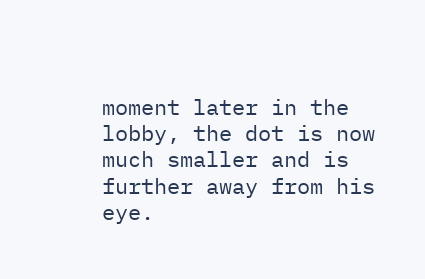moment later in the lobby, the dot is now much smaller and is further away from his eye.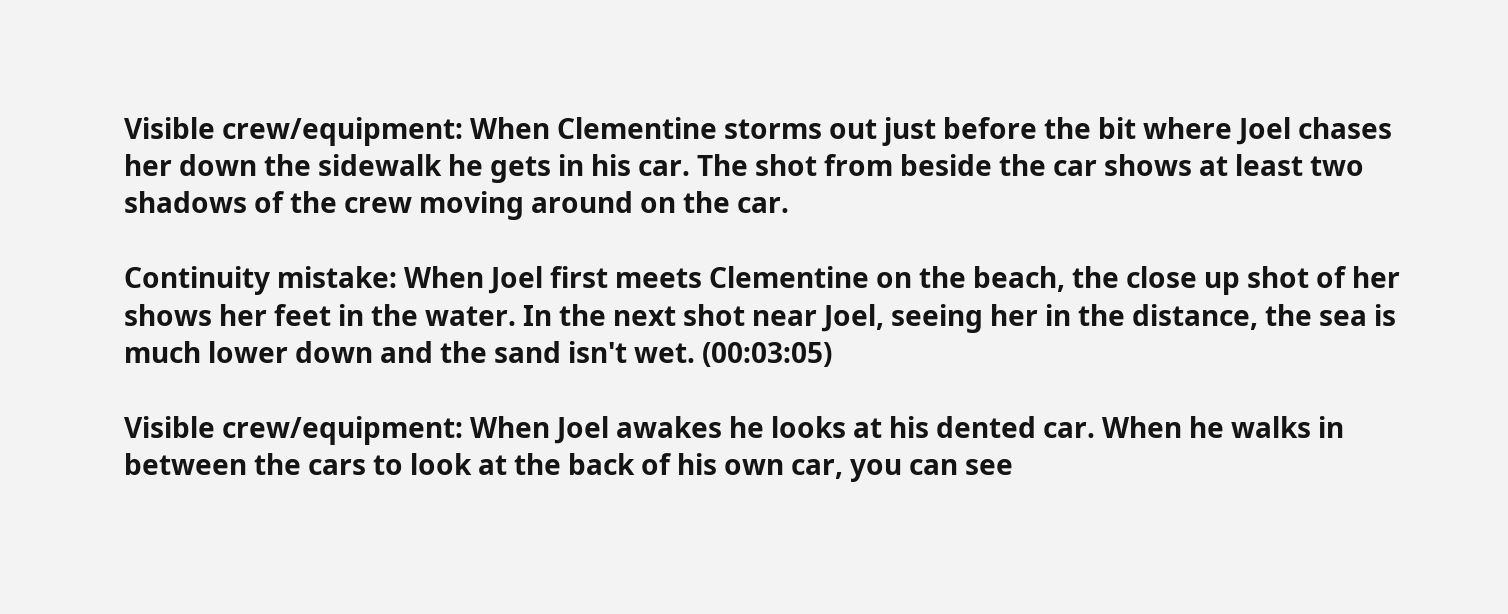Visible crew/equipment: When Clementine storms out just before the bit where Joel chases her down the sidewalk he gets in his car. The shot from beside the car shows at least two shadows of the crew moving around on the car.

Continuity mistake: When Joel first meets Clementine on the beach, the close up shot of her shows her feet in the water. In the next shot near Joel, seeing her in the distance, the sea is much lower down and the sand isn't wet. (00:03:05)

Visible crew/equipment: When Joel awakes he looks at his dented car. When he walks in between the cars to look at the back of his own car, you can see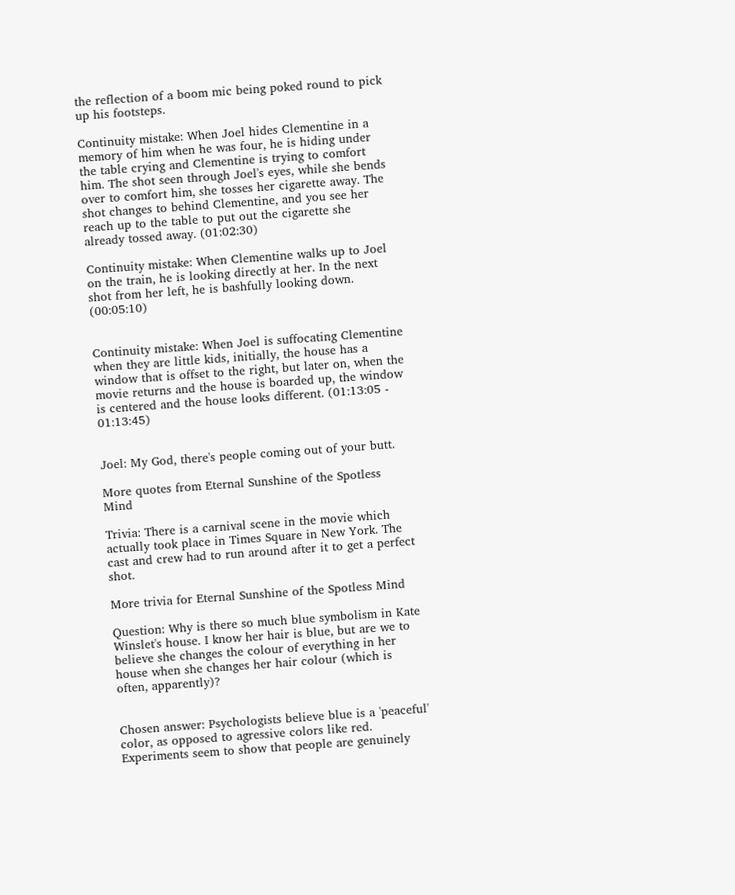the reflection of a boom mic being poked round to pick up his footsteps.

Continuity mistake: When Joel hides Clementine in a memory of him when he was four, he is hiding under the table crying and Clementine is trying to comfort him. The shot seen through Joel's eyes, while she bends over to comfort him, she tosses her cigarette away. The shot changes to behind Clementine, and you see her reach up to the table to put out the cigarette she already tossed away. (01:02:30)

Continuity mistake: When Clementine walks up to Joel on the train, he is looking directly at her. In the next shot from her left, he is bashfully looking down. (00:05:10)


Continuity mistake: When Joel is suffocating Clementine when they are little kids, initially, the house has a window that is offset to the right, but later on, when the movie returns and the house is boarded up, the window is centered and the house looks different. (01:13:05 - 01:13:45)


Joel: My God, there's people coming out of your butt.

More quotes from Eternal Sunshine of the Spotless Mind

Trivia: There is a carnival scene in the movie which actually took place in Times Square in New York. The cast and crew had to run around after it to get a perfect shot.

More trivia for Eternal Sunshine of the Spotless Mind

Question: Why is there so much blue symbolism in Kate Winslet's house. I know her hair is blue, but are we to believe she changes the colour of everything in her house when she changes her hair colour (which is often, apparently)?


Chosen answer: Psychologists believe blue is a 'peaceful' color, as opposed to agressive colors like red. Experiments seem to show that people are genuinely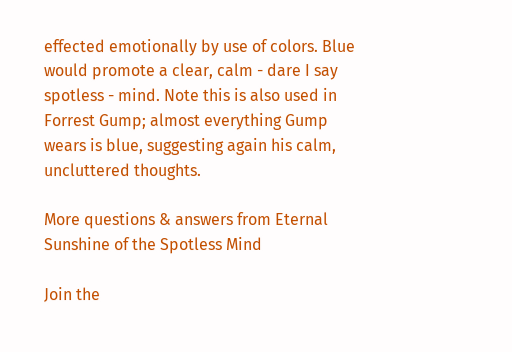effected emotionally by use of colors. Blue would promote a clear, calm - dare I say spotless - mind. Note this is also used in Forrest Gump; almost everything Gump wears is blue, suggesting again his calm, uncluttered thoughts.

More questions & answers from Eternal Sunshine of the Spotless Mind

Join the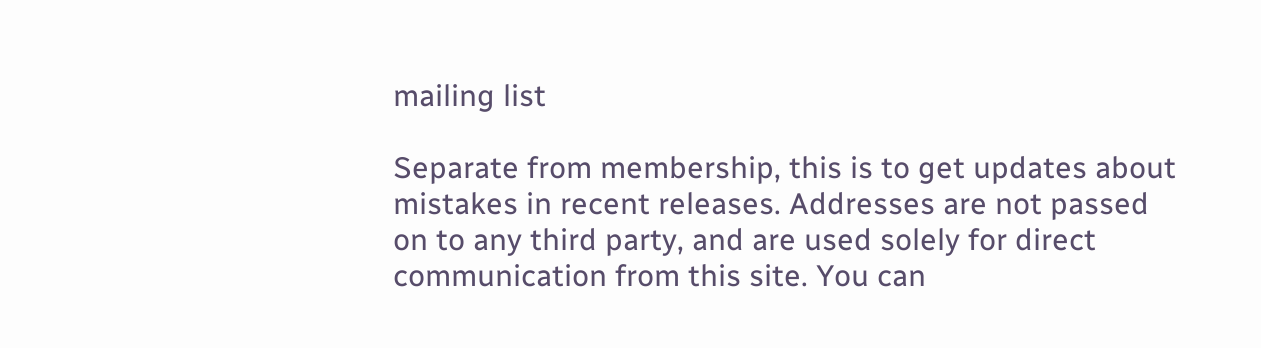mailing list

Separate from membership, this is to get updates about mistakes in recent releases. Addresses are not passed on to any third party, and are used solely for direct communication from this site. You can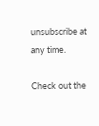unsubscribe at any time.

Check out the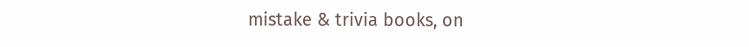mistake & trivia books, on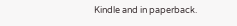Kindle and in paperback.